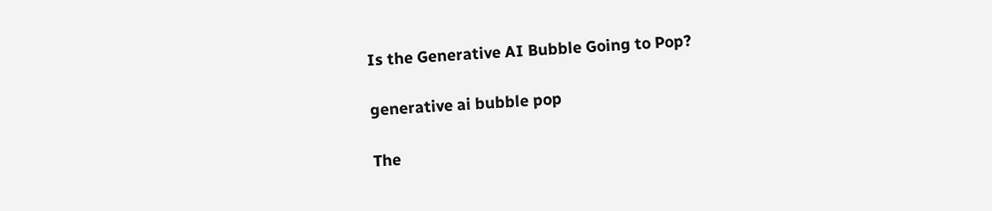Is the Generative AI Bubble Going to Pop?

generative ai bubble pop

The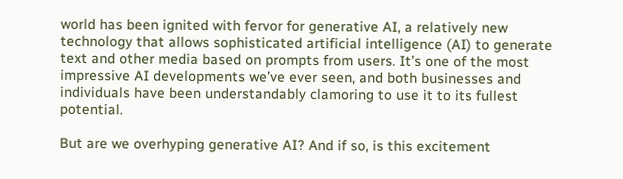world has been ignited with fervor for generative AI, a relatively new technology that allows sophisticated artificial intelligence (AI) to generate text and other media based on prompts from users. It’s one of the most impressive AI developments we’ve ever seen, and both businesses and individuals have been understandably clamoring to use it to its fullest potential.

But are we overhyping generative AI? And if so, is this excitement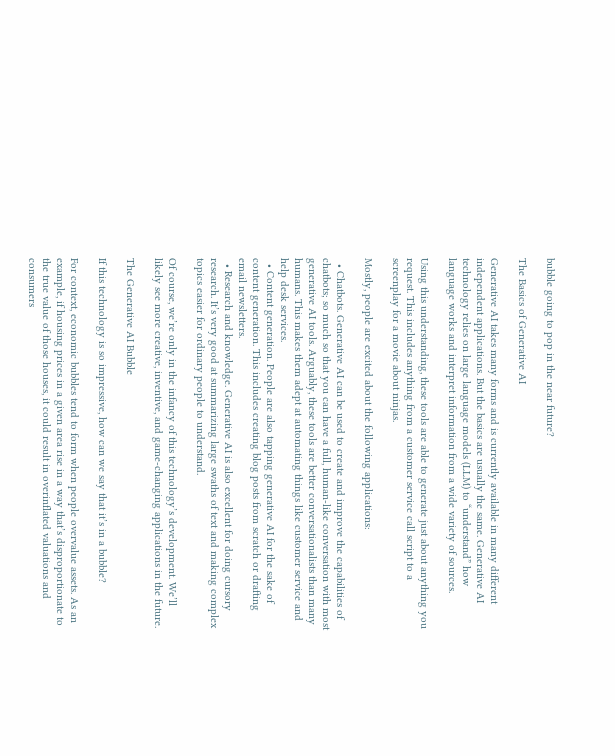bubble going to pop in the near future?

The Basics of Generative AI

Generative AI takes many forms and is currently available in many different independent applications. But the basics are usually the same. Generative AI technology relies on large language models (LLM) to “understand” how language works and interpret information from a wide variety of sources.

Using this understanding, these tools are able to generate just about anything you request. This includes anything from a customer service call script to a screenplay for a movie about ninjas.

Mostly, people are excited about the following applications:

  • Chatbots. Generative AI can be used to create and improve the capabilities of chatbots; so much so that you can have a full, human-like conversation with most generative AI tools. Arguably, these tools are better conversationalists than many humans. This makes them adept at automating things like customer service and help desk services.
  • Content generation. People are also tapping generative AI for the sake of content generation. This includes creating blog posts from scratch or drafting email newsletters.
  • Research and knowledge. Generative AI is also excellent for doing cursory research. It’s very good at summarizing large swaths of text and making complex topics easier for ordinary people to understand.

Of course, we’re only in the infancy of this technology’s development. We’ll likely see more creative, inventive, and game-changing applications in the future.

The Generative AI Bubble

If this technology is so impressive, how can we say that it’s in a bubble?

For context, economic bubbles tend to form when people overvalue assets. As an example, if housing prices in a given area rise in a way that’s disproportionate to the true value of those houses, it could result in overinflated valuations and consumers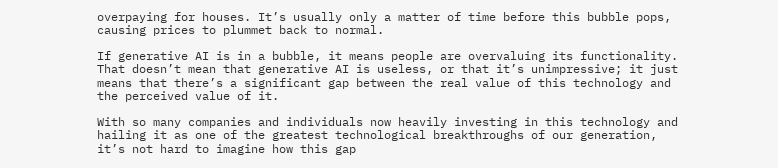overpaying for houses. It’s usually only a matter of time before this bubble pops, causing prices to plummet back to normal.

If generative AI is in a bubble, it means people are overvaluing its functionality. That doesn’t mean that generative AI is useless, or that it’s unimpressive; it just means that there’s a significant gap between the real value of this technology and the perceived value of it.

With so many companies and individuals now heavily investing in this technology and hailing it as one of the greatest technological breakthroughs of our generation, it’s not hard to imagine how this gap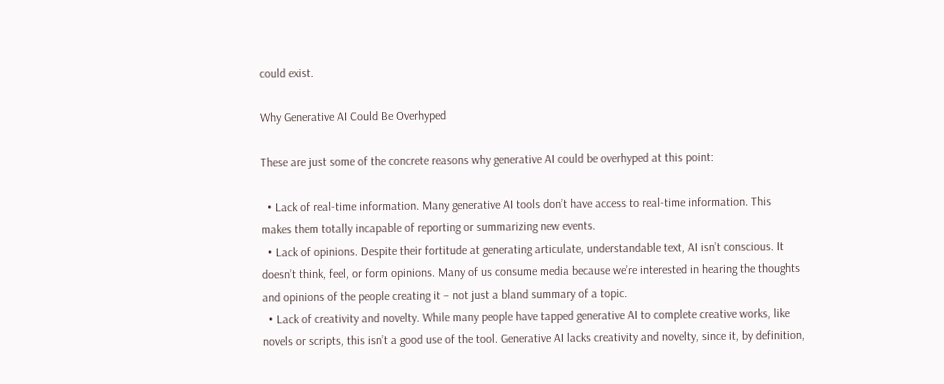could exist.

Why Generative AI Could Be Overhyped

These are just some of the concrete reasons why generative AI could be overhyped at this point:

  • Lack of real-time information. Many generative AI tools don’t have access to real-time information. This makes them totally incapable of reporting or summarizing new events.
  • Lack of opinions. Despite their fortitude at generating articulate, understandable text, AI isn’t conscious. It doesn’t think, feel, or form opinions. Many of us consume media because we’re interested in hearing the thoughts and opinions of the people creating it – not just a bland summary of a topic.
  • Lack of creativity and novelty. While many people have tapped generative AI to complete creative works, like novels or scripts, this isn’t a good use of the tool. Generative AI lacks creativity and novelty, since it, by definition,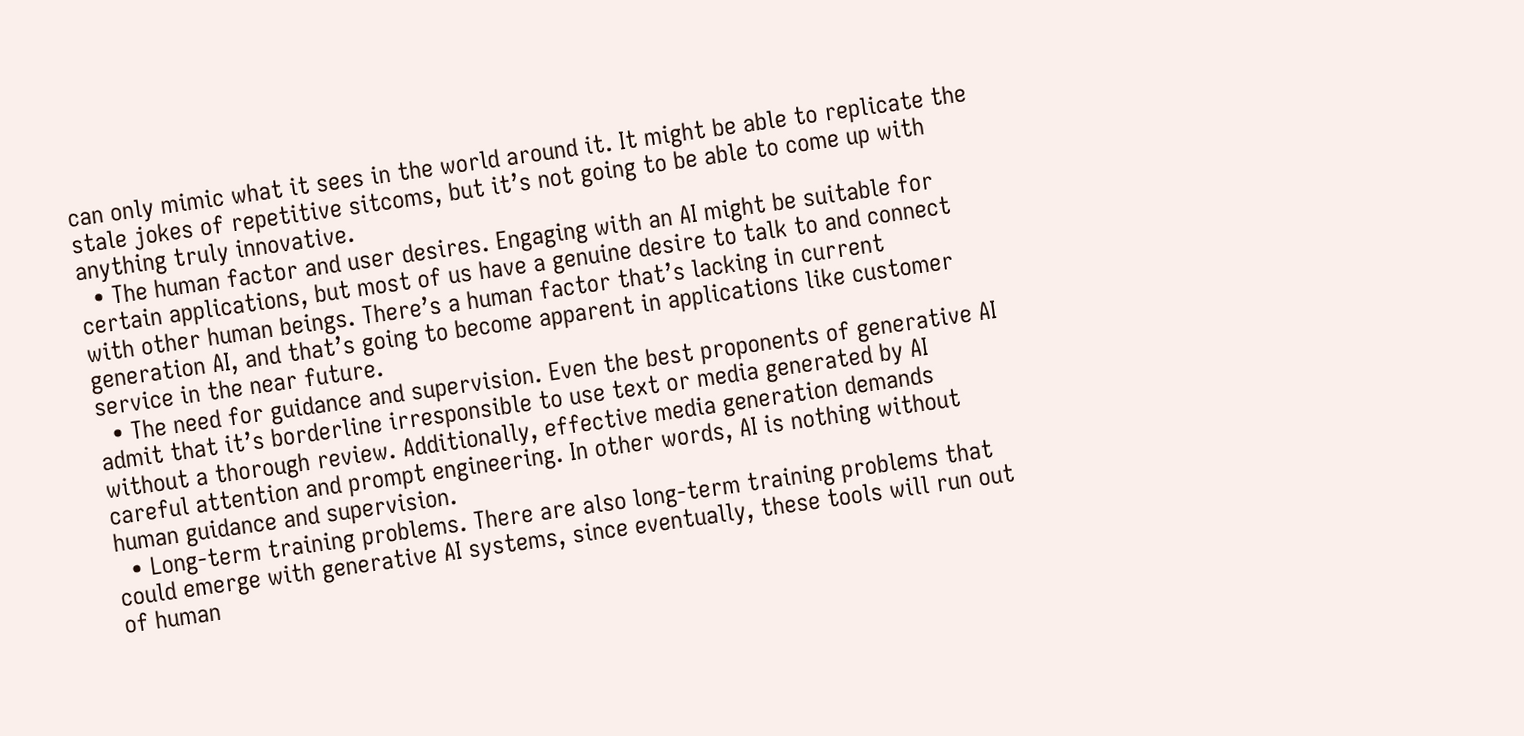can only mimic what it sees in the world around it. It might be able to replicate the stale jokes of repetitive sitcoms, but it’s not going to be able to come up with anything truly innovative.
  • The human factor and user desires. Engaging with an AI might be suitable for certain applications, but most of us have a genuine desire to talk to and connect with other human beings. There’s a human factor that’s lacking in current generation AI, and that’s going to become apparent in applications like customer service in the near future.
  • The need for guidance and supervision. Even the best proponents of generative AI admit that it’s borderline irresponsible to use text or media generated by AI without a thorough review. Additionally, effective media generation demands careful attention and prompt engineering. In other words, AI is nothing without human guidance and supervision.
  • Long-term training problems. There are also long-term training problems that could emerge with generative AI systems, since eventually, these tools will run out of human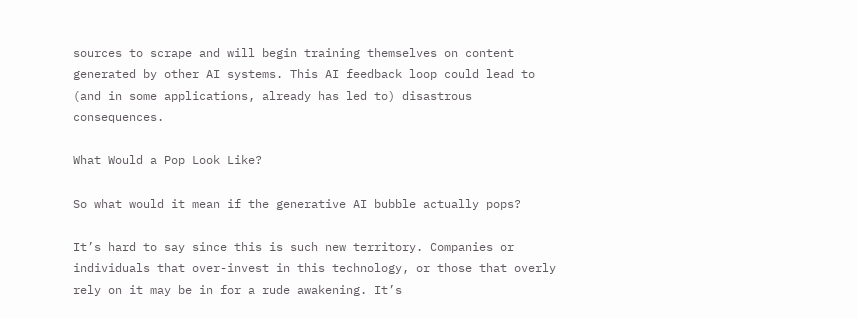sources to scrape and will begin training themselves on content generated by other AI systems. This AI feedback loop could lead to (and in some applications, already has led to) disastrous consequences.

What Would a Pop Look Like?

So what would it mean if the generative AI bubble actually pops?

It’s hard to say since this is such new territory. Companies or individuals that over-invest in this technology, or those that overly rely on it may be in for a rude awakening. It’s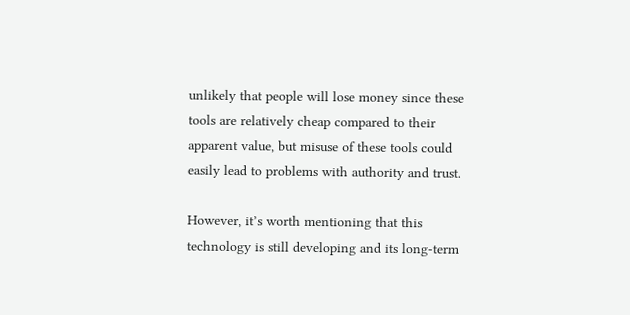unlikely that people will lose money since these tools are relatively cheap compared to their apparent value, but misuse of these tools could easily lead to problems with authority and trust.

However, it’s worth mentioning that this technology is still developing and its long-term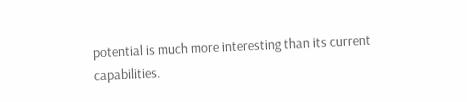potential is much more interesting than its current capabilities.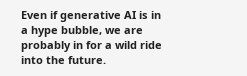Even if generative AI is in a hype bubble, we are probably in for a wild ride into the future.